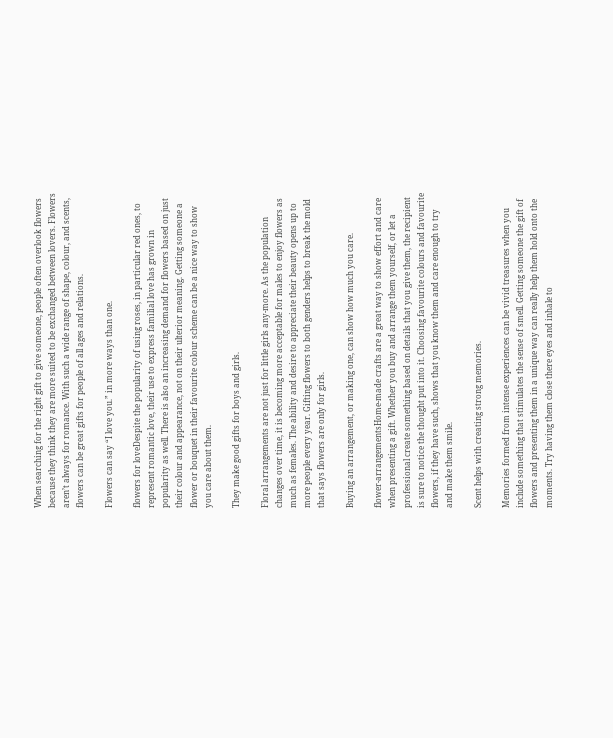When searching for the right gift to give someone, people often overlook flowers because they think they are more suited to be exchanged between lovers. Flowers aren’t always for romance. With such a wide range of shape, colour, and scents, flowers can be great gifts for people of all ages and relations.

Flowers can say “I love you.” in more ways than one.

flowers for loveDespite the popularity of using roses, in particular red ones, to represent romantic love, their use to express familial love has grown in popularity as well. There is also an increasing demand for flowers based on just their colour and appearance, not on their ulterior meaning. Getting someone a flower or bouquet in their favourite colour scheme can be a nice way to show you care about them.

They make good gifts for boys and girls.

Floral arrangements are not just for little girls any-more. As the population changes over time, it is becoming more acceptable for males to enjoy flowers as much as females. The ability and desire to appreciate their beauty opens up to more people every year. Gifting flowers to both genders helps to break the mold that says flowers are only for girls.

Buying an arrangement, or making one, can show how much you care.

flower-arrangementsHome-made crafts are a great way to show effort and care when presenting a gift. Whether you buy and arrange them yourself, or let a professional create something based on details that you give them, the recipient is sure to notice the thought put into it. Choosing favourite colours and favourite flowers, if they have such, shows that you know them and care enough to try and make them smile.

Scent helps with creating strong memories.

Memories formed from intense experiences can be vivid treasures when you include something that stimulates the sense of smell. Getting someone the gift of flowers and presenting them in a unique way can really help them hold onto the moments. Try having them close there eyes and inhale to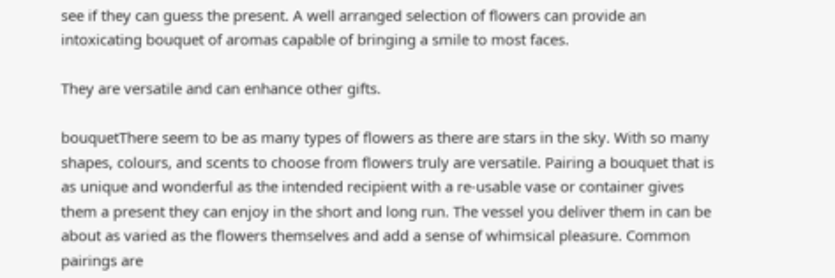see if they can guess the present. A well arranged selection of flowers can provide an intoxicating bouquet of aromas capable of bringing a smile to most faces.

They are versatile and can enhance other gifts.

bouquetThere seem to be as many types of flowers as there are stars in the sky. With so many shapes, colours, and scents to choose from flowers truly are versatile. Pairing a bouquet that is as unique and wonderful as the intended recipient with a re-usable vase or container gives them a present they can enjoy in the short and long run. The vessel you deliver them in can be about as varied as the flowers themselves and add a sense of whimsical pleasure. Common pairings are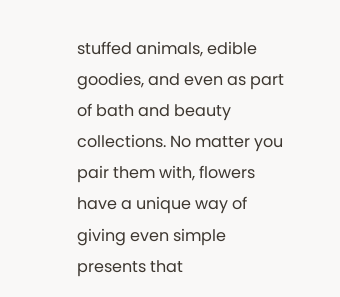stuffed animals, edible goodies, and even as part of bath and beauty collections. No matter you pair them with, flowers have a unique way of giving even simple presents that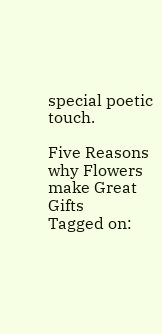special poetic touch.

Five Reasons why Flowers make Great Gifts
Tagged on: